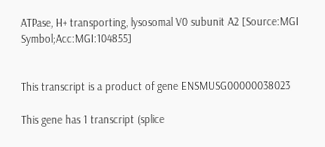ATPase, H+ transporting, lysosomal V0 subunit A2 [Source:MGI Symbol;Acc:MGI:104855]


This transcript is a product of gene ENSMUSG00000038023

This gene has 1 transcript (splice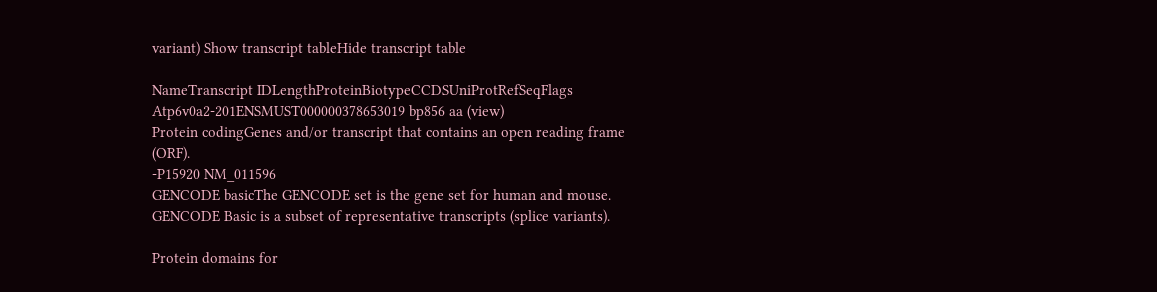variant) Show transcript tableHide transcript table

NameTranscript IDLengthProteinBiotypeCCDSUniProtRefSeqFlags
Atp6v0a2-201ENSMUST000000378653019 bp856 aa (view)
Protein codingGenes and/or transcript that contains an open reading frame (ORF).
-P15920 NM_011596
GENCODE basicThe GENCODE set is the gene set for human and mouse. GENCODE Basic is a subset of representative transcripts (splice variants).

Protein domains for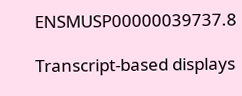ENSMUSP00000039737.8

Transcript-based displays